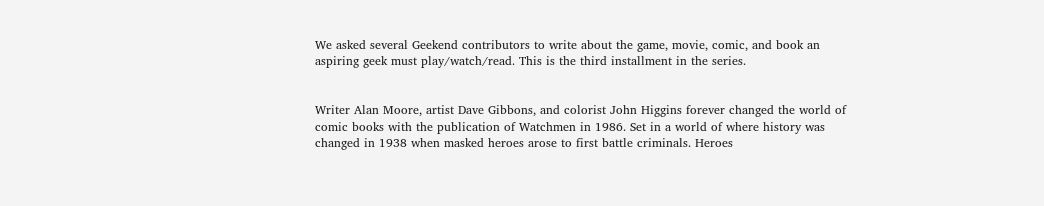We asked several Geekend contributors to write about the game, movie, comic, and book an aspiring geek must play/watch/read. This is the third installment in the series.


Writer Alan Moore, artist Dave Gibbons, and colorist John Higgins forever changed the world of comic books with the publication of Watchmen in 1986. Set in a world of where history was changed in 1938 when masked heroes arose to first battle criminals. Heroes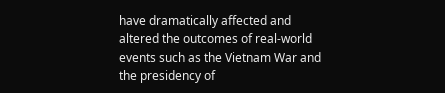have dramatically affected and altered the outcomes of real-world events such as the Vietnam War and the presidency of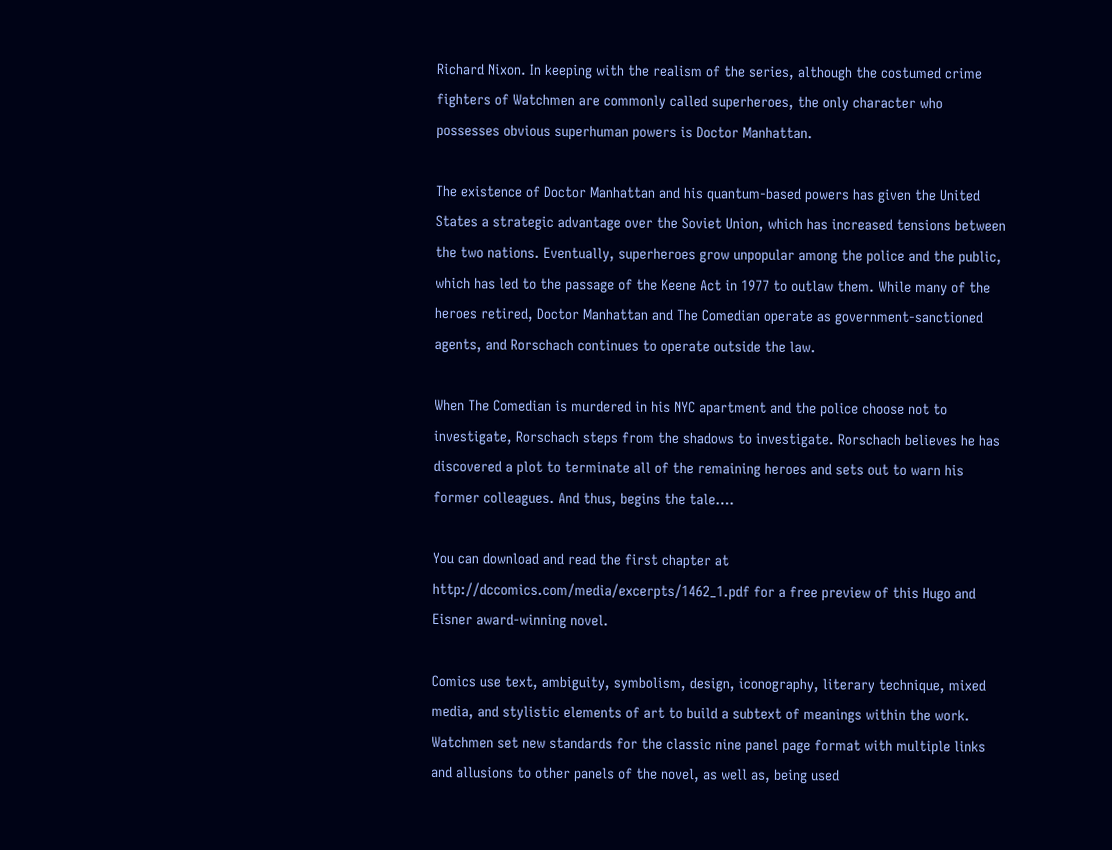Richard Nixon. In keeping with the realism of the series, although the costumed crime fighters of Watchmen are commonly called superheroes, the only character who possesses obvious superhuman powers is Doctor Manhattan.

The existence of Doctor Manhattan and his quantum-based powers has given the United States a strategic advantage over the Soviet Union, which has increased tensions between the two nations. Eventually, superheroes grow unpopular among the police and the public, which has led to the passage of the Keene Act in 1977 to outlaw them. While many of the heroes retired, Doctor Manhattan and The Comedian operate as government-sanctioned agents, and Rorschach continues to operate outside the law.

When The Comedian is murdered in his NYC apartment and the police choose not to investigate, Rorschach steps from the shadows to investigate. Rorschach believes he has discovered a plot to terminate all of the remaining heroes and sets out to warn his former colleagues. And thus, begins the tale….

You can download and read the first chapter at http://dccomics.com/media/excerpts/1462_1.pdf for a free preview of this Hugo and Eisner award-winning novel.

Comics use text, ambiguity, symbolism, design, iconography, literary technique, mixed media, and stylistic elements of art to build a subtext of meanings within the work. Watchmen set new standards for the classic nine panel page format with multiple links and allusions to other panels of the novel, as well as, being used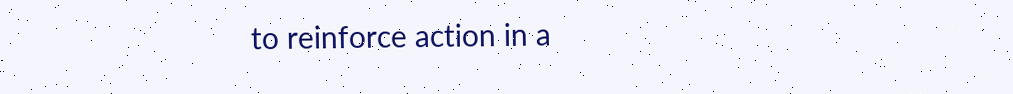to reinforce action in a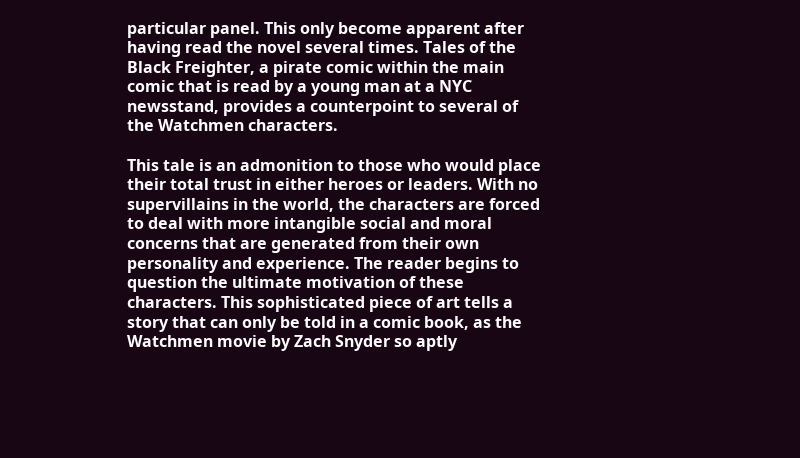particular panel. This only become apparent after having read the novel several times. Tales of the Black Freighter, a pirate comic within the main comic that is read by a young man at a NYC newsstand, provides a counterpoint to several of the Watchmen characters.

This tale is an admonition to those who would place their total trust in either heroes or leaders. With no supervillains in the world, the characters are forced to deal with more intangible social and moral concerns that are generated from their own personality and experience. The reader begins to question the ultimate motivation of these characters. This sophisticated piece of art tells a story that can only be told in a comic book, as the Watchmen movie by Zach Snyder so aptly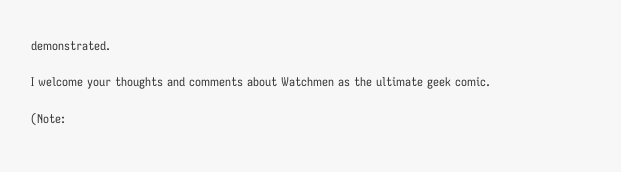demonstrated.

I welcome your thoughts and comments about Watchmen as the ultimate geek comic.

(Note: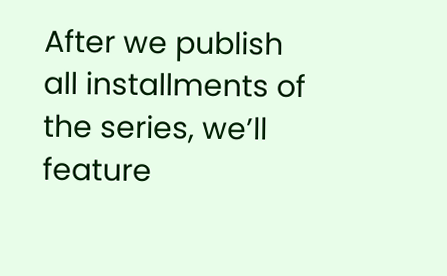After we publish all installments of the series, we’ll feature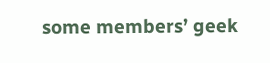some members’ geek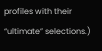profiles with their “ultimate” selections.)